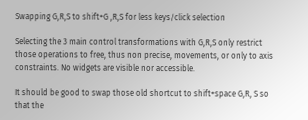Swapping G,R,S to shift+G ,R,S for less keys/click selection

Selecting the 3 main control transformations with G,R,S only restrict those operations to free, thus non precise, movements, or only to axis constraints. No widgets are visible nor accessible.

It should be good to swap those old shortcut to shift+space G,R, S so that the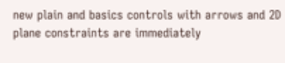new plain and basics controls with arrows and 2D plane constraints are immediately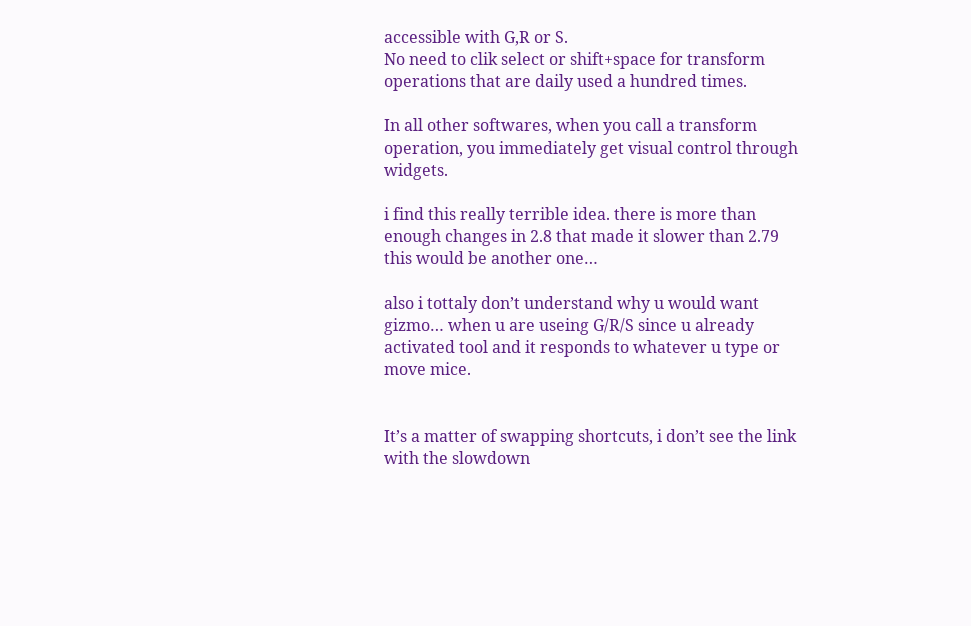accessible with G,R or S.
No need to clik select or shift+space for transform operations that are daily used a hundred times.

In all other softwares, when you call a transform operation, you immediately get visual control through widgets.

i find this really terrible idea. there is more than enough changes in 2.8 that made it slower than 2.79 this would be another one…

also i tottaly don’t understand why u would want gizmo… when u are useing G/R/S since u already activated tool and it responds to whatever u type or move mice.


It’s a matter of swapping shortcuts, i don’t see the link with the slowdown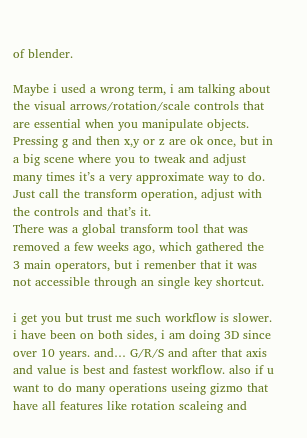of blender.

Maybe i used a wrong term, i am talking about the visual arrows/rotation/scale controls that are essential when you manipulate objects.
Pressing g and then x,y or z are ok once, but in a big scene where you to tweak and adjust many times it’s a very approximate way to do.
Just call the transform operation, adjust with the controls and that’s it.
There was a global transform tool that was removed a few weeks ago, which gathered the 3 main operators, but i remenber that it was not accessible through an single key shortcut.

i get you but trust me such workflow is slower. i have been on both sides, i am doing 3D since over 10 years. and… G/R/S and after that axis and value is best and fastest workflow. also if u want to do many operations useing gizmo that have all features like rotation scaleing and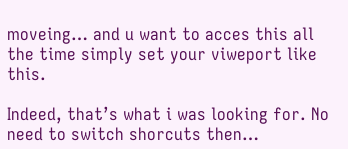moveing… and u want to acces this all the time simply set your viweport like this.

Indeed, that’s what i was looking for. No need to switch shorcuts then…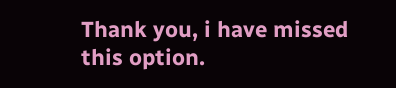Thank you, i have missed this option.